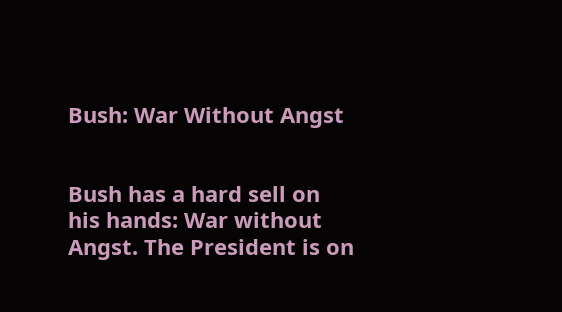Bush: War Without Angst


Bush has a hard sell on his hands: War without Angst. The President is on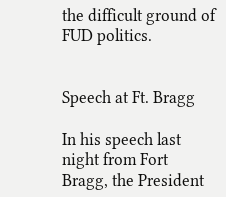the difficult ground of FUD politics.


Speech at Ft. Bragg

In his speech last night from Fort Bragg, the President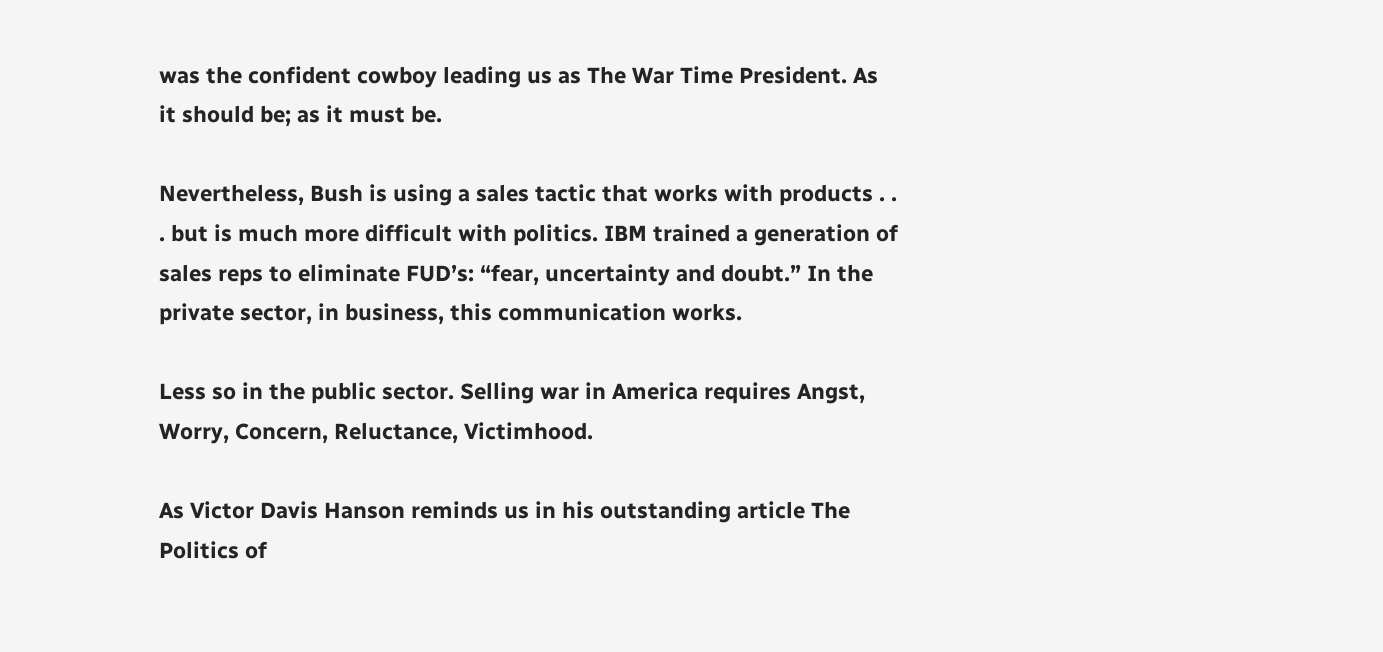was the confident cowboy leading us as The War Time President. As it should be; as it must be.

Nevertheless, Bush is using a sales tactic that works with products . . . but is much more difficult with politics. IBM trained a generation of sales reps to eliminate FUD’s: “fear, uncertainty and doubt.” In the private sector, in business, this communication works.

Less so in the public sector. Selling war in America requires Angst, Worry, Concern, Reluctance, Victimhood.

As Victor Davis Hanson reminds us in his outstanding article The Politics of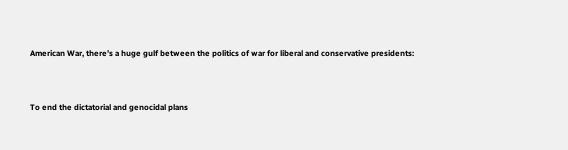American War, there’s a huge gulf between the politics of war for liberal and conservative presidents:


To end the dictatorial and genocidal plans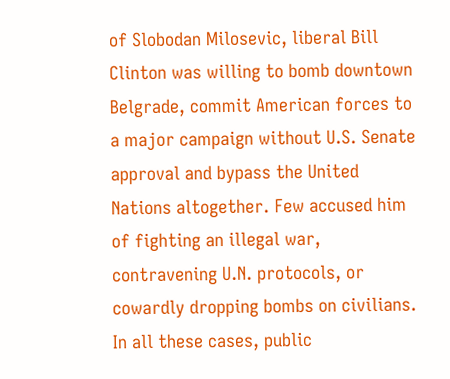of Slobodan Milosevic, liberal Bill Clinton was willing to bomb downtown Belgrade, commit American forces to a major campaign without U.S. Senate approval and bypass the United Nations altogether. Few accused him of fighting an illegal war, contravening U.N. protocols, or cowardly dropping bombs on civilians. In all these cases, public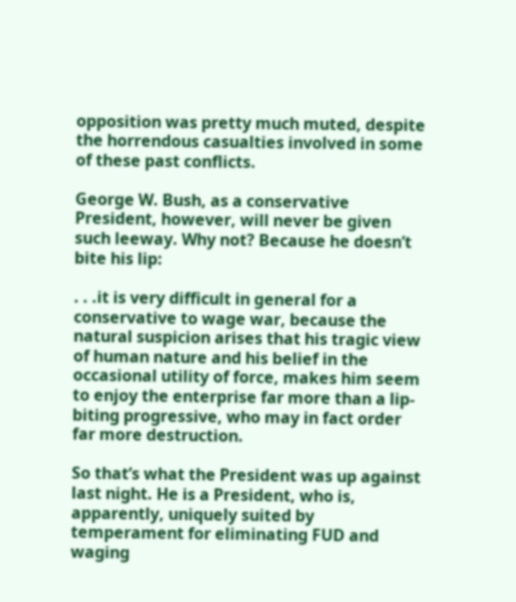opposition was pretty much muted, despite the horrendous casualties involved in some of these past conflicts.

George W. Bush, as a conservative President, however, will never be given such leeway. Why not? Because he doesn’t bite his lip:

. . .it is very difficult in general for a conservative to wage war, because the natural suspicion arises that his tragic view of human nature and his belief in the occasional utility of force, makes him seem to enjoy the enterprise far more than a lip-biting progressive, who may in fact order far more destruction.

So that’s what the President was up against last night. He is a President, who is, apparently, uniquely suited by temperament for eliminating FUD and waging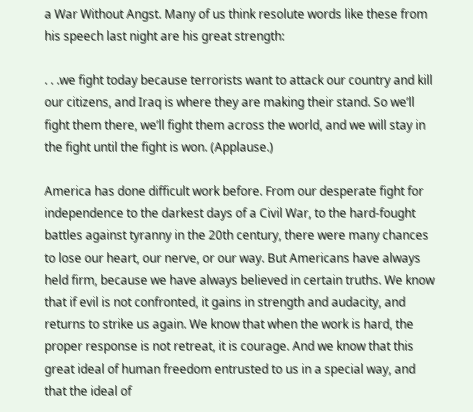a War Without Angst. Many of us think resolute words like these from his speech last night are his great strength:

. . .we fight today because terrorists want to attack our country and kill our citizens, and Iraq is where they are making their stand. So we’ll fight them there, we’ll fight them across the world, and we will stay in the fight until the fight is won. (Applause.)

America has done difficult work before. From our desperate fight for independence to the darkest days of a Civil War, to the hard-fought battles against tyranny in the 20th century, there were many chances to lose our heart, our nerve, or our way. But Americans have always held firm, because we have always believed in certain truths. We know that if evil is not confronted, it gains in strength and audacity, and returns to strike us again. We know that when the work is hard, the proper response is not retreat, it is courage. And we know that this great ideal of human freedom entrusted to us in a special way, and that the ideal of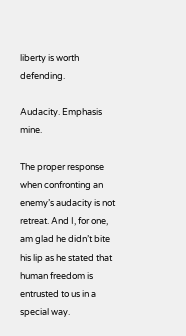liberty is worth defending.

Audacity. Emphasis mine.

The proper response when confronting an enemy’s audacity is not retreat. And I, for one, am glad he didn’t bite his lip as he stated that human freedom is entrusted to us in a special way.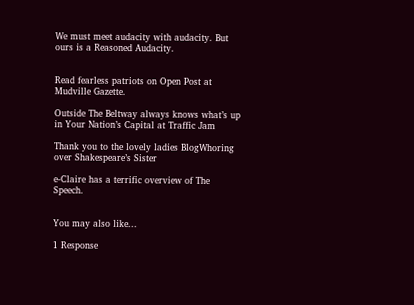We must meet audacity with audacity. But ours is a Reasoned Audacity.


Read fearless patriots on Open Post at Mudville Gazette.

Outside The Beltway always knows what’s up in Your Nation’s Capital at Traffic Jam

Thank you to the lovely ladies BlogWhoring over Shakespeare’s Sister

e-Claire has a terrific overview of The Speech.


You may also like...

1 Response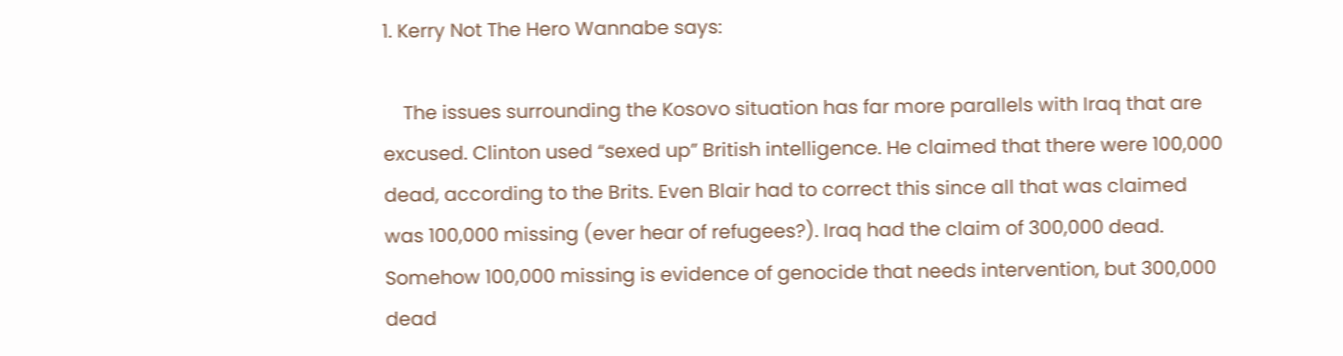1. Kerry Not The Hero Wannabe says:

    The issues surrounding the Kosovo situation has far more parallels with Iraq that are excused. Clinton used “sexed up” British intelligence. He claimed that there were 100,000 dead, according to the Brits. Even Blair had to correct this since all that was claimed was 100,000 missing (ever hear of refugees?). Iraq had the claim of 300,000 dead. Somehow 100,000 missing is evidence of genocide that needs intervention, but 300,000 dead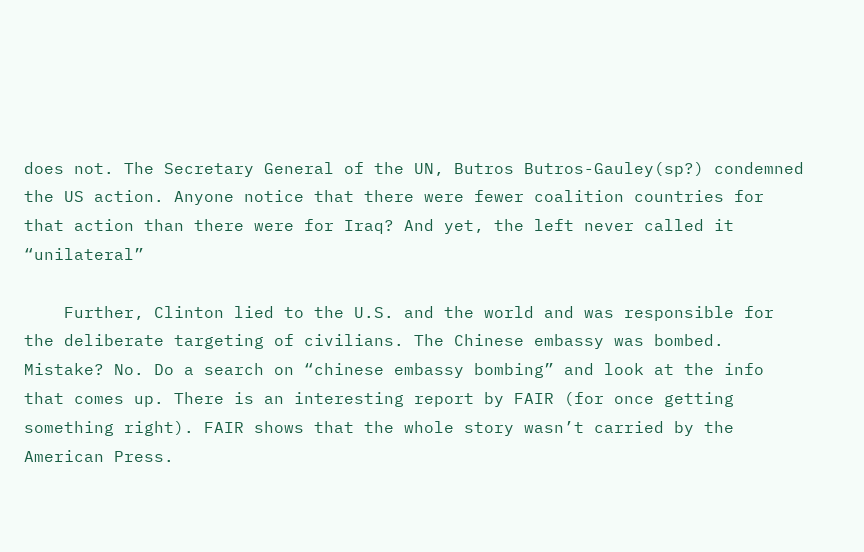does not. The Secretary General of the UN, Butros Butros-Gauley(sp?) condemned the US action. Anyone notice that there were fewer coalition countries for that action than there were for Iraq? And yet, the left never called it “unilateral”

    Further, Clinton lied to the U.S. and the world and was responsible for the deliberate targeting of civilians. The Chinese embassy was bombed. Mistake? No. Do a search on “chinese embassy bombing” and look at the info that comes up. There is an interesting report by FAIR (for once getting something right). FAIR shows that the whole story wasn’t carried by the American Press.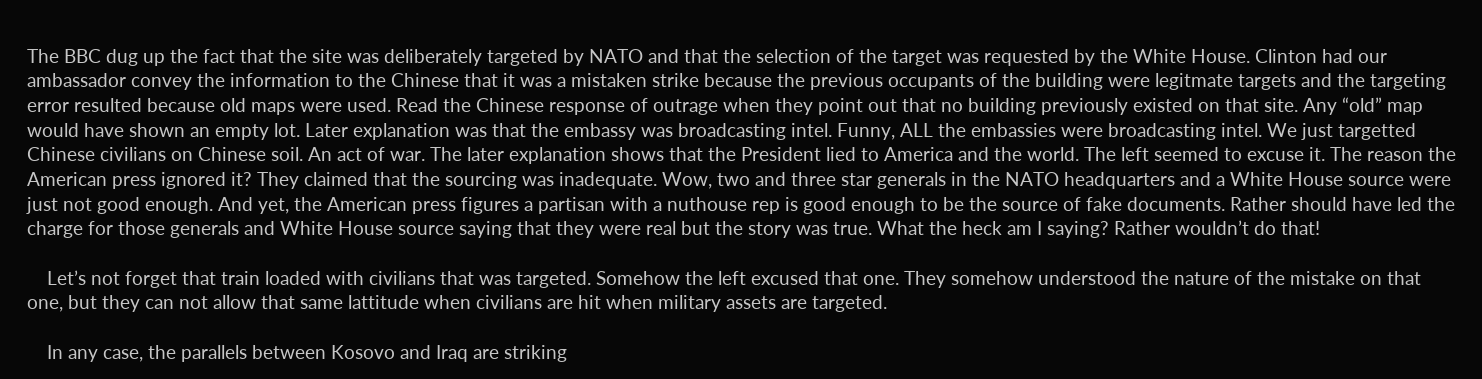The BBC dug up the fact that the site was deliberately targeted by NATO and that the selection of the target was requested by the White House. Clinton had our ambassador convey the information to the Chinese that it was a mistaken strike because the previous occupants of the building were legitmate targets and the targeting error resulted because old maps were used. Read the Chinese response of outrage when they point out that no building previously existed on that site. Any “old” map would have shown an empty lot. Later explanation was that the embassy was broadcasting intel. Funny, ALL the embassies were broadcasting intel. We just targetted Chinese civilians on Chinese soil. An act of war. The later explanation shows that the President lied to America and the world. The left seemed to excuse it. The reason the American press ignored it? They claimed that the sourcing was inadequate. Wow, two and three star generals in the NATO headquarters and a White House source were just not good enough. And yet, the American press figures a partisan with a nuthouse rep is good enough to be the source of fake documents. Rather should have led the charge for those generals and White House source saying that they were real but the story was true. What the heck am I saying? Rather wouldn’t do that!

    Let’s not forget that train loaded with civilians that was targeted. Somehow the left excused that one. They somehow understood the nature of the mistake on that one, but they can not allow that same lattitude when civilians are hit when military assets are targeted.

    In any case, the parallels between Kosovo and Iraq are striking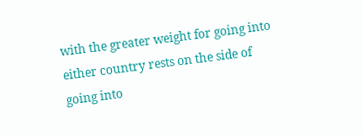with the greater weight for going into either country rests on the side of going into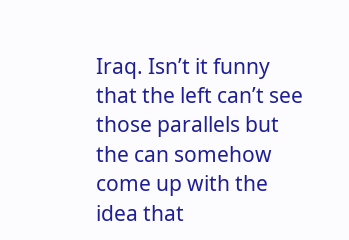Iraq. Isn’t it funny that the left can’t see those parallels but the can somehow come up with the idea that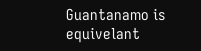Guantanamo is equivelant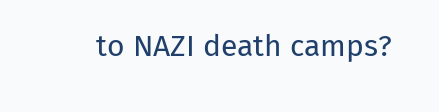to NAZI death camps?